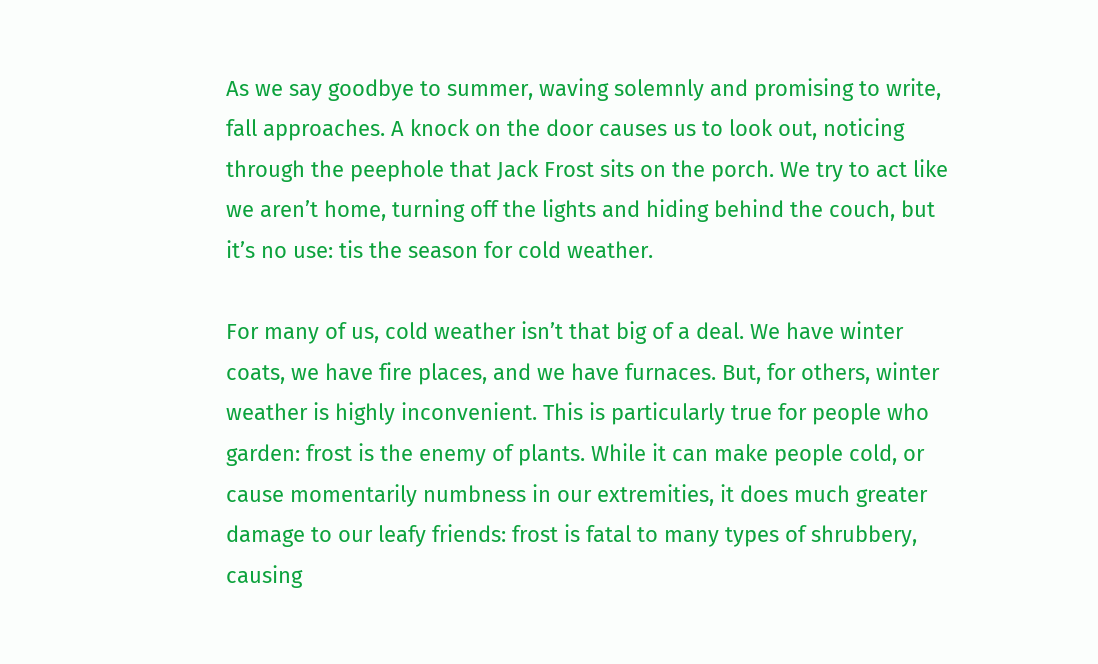As we say goodbye to summer, waving solemnly and promising to write, fall approaches. A knock on the door causes us to look out, noticing through the peephole that Jack Frost sits on the porch. We try to act like we aren’t home, turning off the lights and hiding behind the couch, but it’s no use: tis the season for cold weather.

For many of us, cold weather isn’t that big of a deal. We have winter coats, we have fire places, and we have furnaces. But, for others, winter weather is highly inconvenient. This is particularly true for people who garden: frost is the enemy of plants. While it can make people cold, or cause momentarily numbness in our extremities, it does much greater damage to our leafy friends: frost is fatal to many types of shrubbery, causing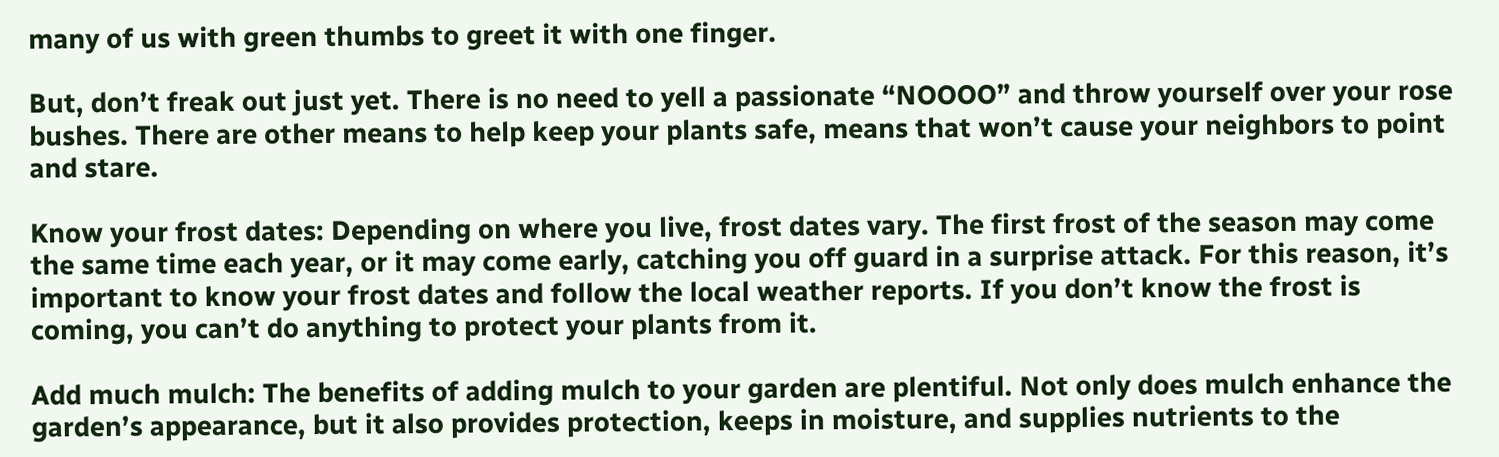many of us with green thumbs to greet it with one finger.

But, don’t freak out just yet. There is no need to yell a passionate “NOOOO” and throw yourself over your rose bushes. There are other means to help keep your plants safe, means that won’t cause your neighbors to point and stare.

Know your frost dates: Depending on where you live, frost dates vary. The first frost of the season may come the same time each year, or it may come early, catching you off guard in a surprise attack. For this reason, it’s important to know your frost dates and follow the local weather reports. If you don’t know the frost is coming, you can’t do anything to protect your plants from it.

Add much mulch: The benefits of adding mulch to your garden are plentiful. Not only does mulch enhance the garden’s appearance, but it also provides protection, keeps in moisture, and supplies nutrients to the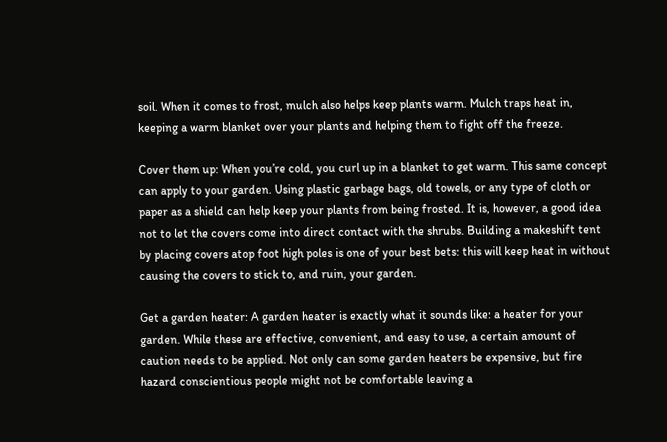soil. When it comes to frost, mulch also helps keep plants warm. Mulch traps heat in, keeping a warm blanket over your plants and helping them to fight off the freeze.

Cover them up: When you’re cold, you curl up in a blanket to get warm. This same concept can apply to your garden. Using plastic garbage bags, old towels, or any type of cloth or paper as a shield can help keep your plants from being frosted. It is, however, a good idea not to let the covers come into direct contact with the shrubs. Building a makeshift tent by placing covers atop foot high poles is one of your best bets: this will keep heat in without causing the covers to stick to, and ruin, your garden.

Get a garden heater: A garden heater is exactly what it sounds like: a heater for your garden. While these are effective, convenient, and easy to use, a certain amount of caution needs to be applied. Not only can some garden heaters be expensive, but fire hazard conscientious people might not be comfortable leaving a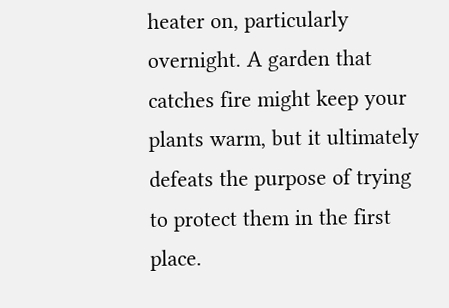heater on, particularly overnight. A garden that catches fire might keep your plants warm, but it ultimately defeats the purpose of trying to protect them in the first place.